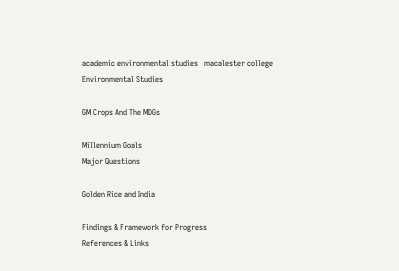academic environmental studies   macalester college
Environmental Studies

GM Crops And The MDGs

Millennium Goals
Major Questions

Golden Rice and India

Findings & Framework for Progress
References & Links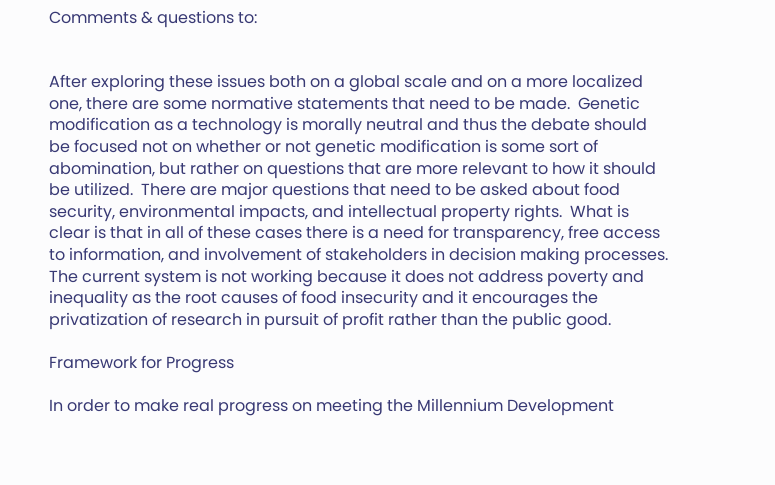Comments & questions to:


After exploring these issues both on a global scale and on a more localized one, there are some normative statements that need to be made.  Genetic modification as a technology is morally neutral and thus the debate should be focused not on whether or not genetic modification is some sort of abomination, but rather on questions that are more relevant to how it should be utilized.  There are major questions that need to be asked about food security, environmental impacts, and intellectual property rights.  What is clear is that in all of these cases there is a need for transparency, free access to information, and involvement of stakeholders in decision making processes.  The current system is not working because it does not address poverty and inequality as the root causes of food insecurity and it encourages the privatization of research in pursuit of profit rather than the public good.

Framework for Progress

In order to make real progress on meeting the Millennium Development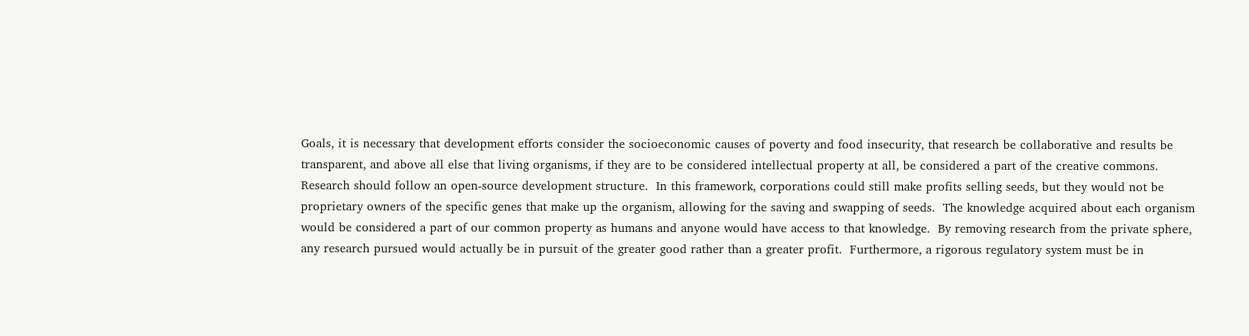Goals, it is necessary that development efforts consider the socioeconomic causes of poverty and food insecurity, that research be collaborative and results be transparent, and above all else that living organisms, if they are to be considered intellectual property at all, be considered a part of the creative commons.  Research should follow an open-source development structure.  In this framework, corporations could still make profits selling seeds, but they would not be proprietary owners of the specific genes that make up the organism, allowing for the saving and swapping of seeds.  The knowledge acquired about each organism would be considered a part of our common property as humans and anyone would have access to that knowledge.  By removing research from the private sphere, any research pursued would actually be in pursuit of the greater good rather than a greater profit.  Furthermore, a rigorous regulatory system must be in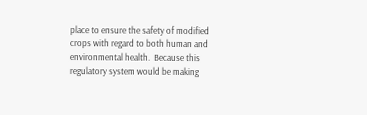place to ensure the safety of modified crops with regard to both human and environmental health.  Because this regulatory system would be making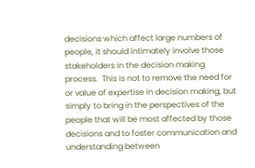decisions which affect large numbers of people, it should intimately involve those stakeholders in the decision making process.  This is not to remove the need for or value of expertise in decision making, but simply to bring in the perspectives of the people that will be most affected by those decisions and to foster communication and understanding between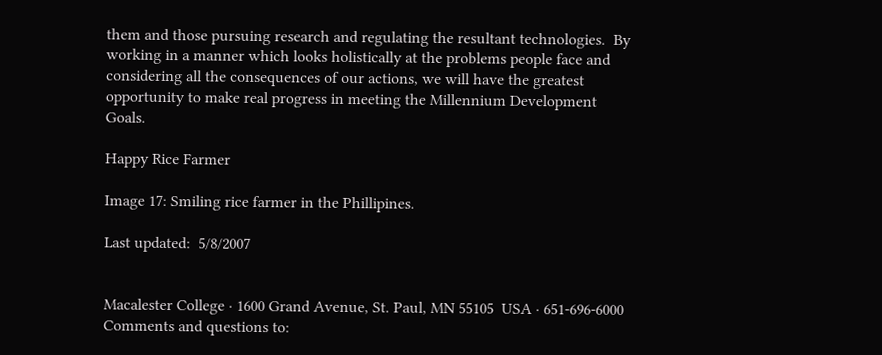them and those pursuing research and regulating the resultant technologies.  By working in a manner which looks holistically at the problems people face and considering all the consequences of our actions, we will have the greatest opportunity to make real progress in meeting the Millennium Development Goals.

Happy Rice Farmer

Image 17: Smiling rice farmer in the Phillipines.

Last updated:  5/8/2007


Macalester College · 1600 Grand Avenue, St. Paul, MN 55105  USA · 651-696-6000
Comments and questions to: